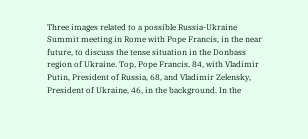Three images related to a possible Russia-Ukraine Summit meeting in Rome with Pope Francis, in the near future, to discuss the tense situation in the Donbass region of Ukraine. Top, Pope Francis, 84, with Vladimir Putin, President of Russia, 68, and Vladimir Zelensky, President of Ukraine, 46, in the background. In the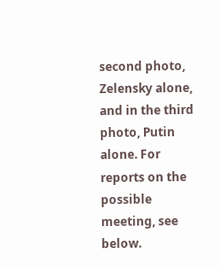second photo, Zelensky alone, and in the third photo, Putin alone. For reports on the possible meeting, see below.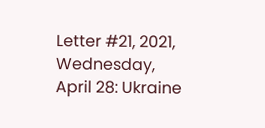Letter #21, 2021, Wednesday, April 28: Ukraine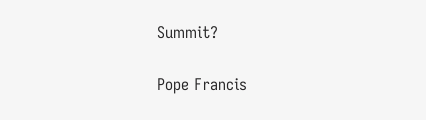Summit?

Pope Francis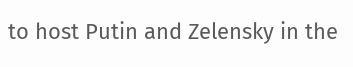to host Putin and Zelensky in the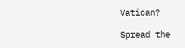Vatican?

Spread the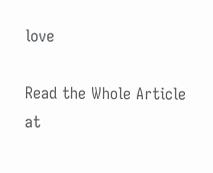love

Read the Whole Article at